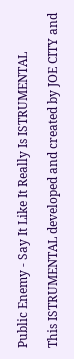Public Enemy - Say It Like It Really Is ISTRUMENTAL

This ISTRUMENTAL developed and created by JOE CITY and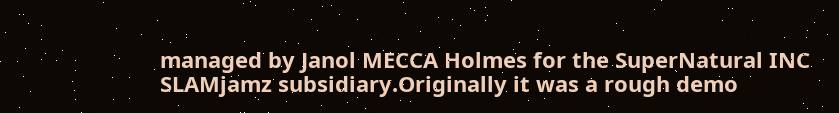managed by Janol MECCA Holmes for the SuperNatural INC SLAMjamz subsidiary.Originally it was a rough demo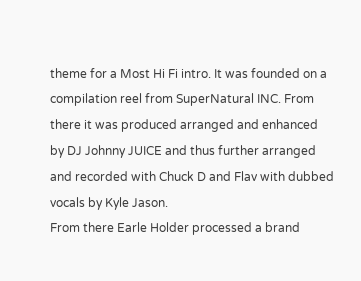theme for a Most Hi Fi intro. It was founded on a compilation reel from SuperNatural INC. From there it was produced arranged and enhanced by DJ Johnny JUICE and thus further arranged and recorded with Chuck D and Flav with dubbed vocals by Kyle Jason.
From there Earle Holder processed a brand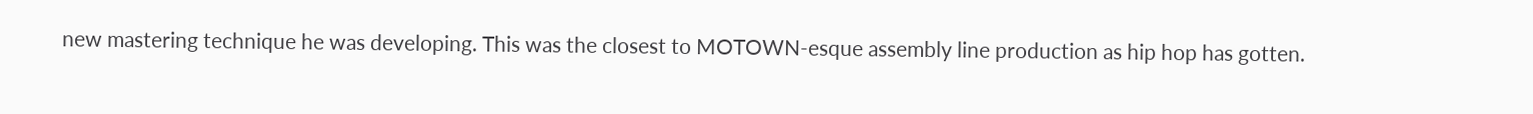new mastering technique he was developing. This was the closest to MOTOWN-esque assembly line production as hip hop has gotten.